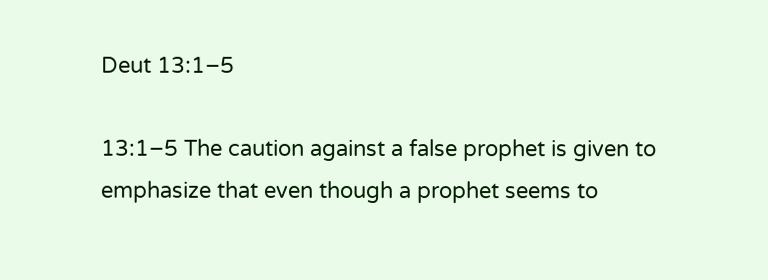Deut 13:1–5

13:1–5 The caution against a false prophet is given to emphasize that even though a prophet seems to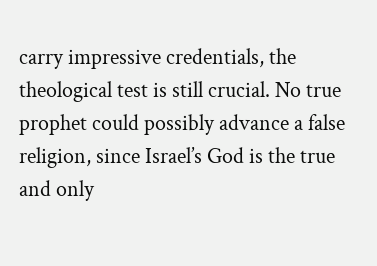carry impressive credentials, the theological test is still crucial. No true prophet could possibly advance a false religion, since Israel’s God is the true and only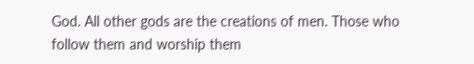God. All other gods are the creations of men. Those who follow them and worship them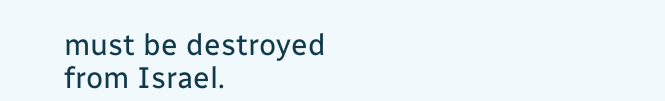must be destroyed from Israel.